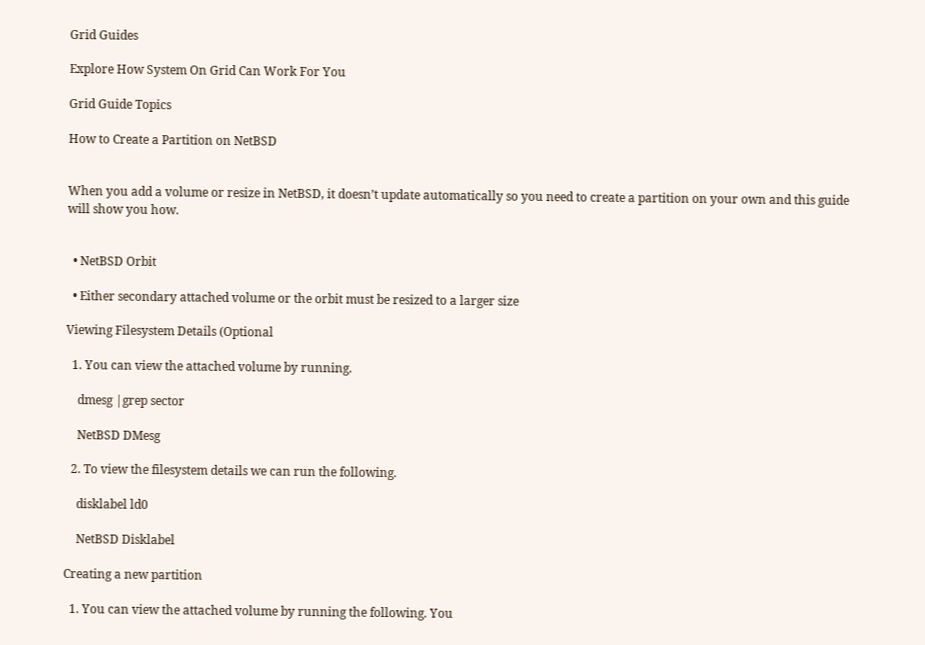Grid Guides

Explore How System On Grid Can Work For You

Grid Guide Topics

How to Create a Partition on NetBSD


When you add a volume or resize in NetBSD, it doesn’t update automatically so you need to create a partition on your own and this guide will show you how.


  • NetBSD Orbit

  • Either secondary attached volume or the orbit must be resized to a larger size

Viewing Filesystem Details (Optional

  1. You can view the attached volume by running.

    dmesg |grep sector

    NetBSD DMesg

  2. To view the filesystem details we can run the following.

    disklabel ld0

    NetBSD Disklabel

Creating a new partition

  1. You can view the attached volume by running the following. You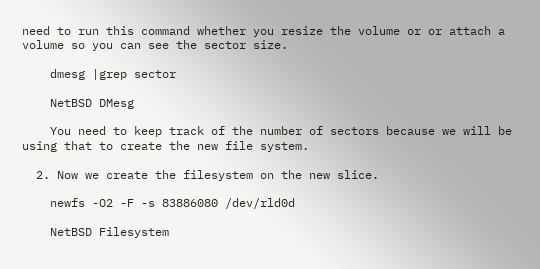need to run this command whether you resize the volume or or attach a volume so you can see the sector size.

    dmesg |grep sector

    NetBSD DMesg

    You need to keep track of the number of sectors because we will be using that to create the new file system.

  2. Now we create the filesystem on the new slice.

    newfs -O2 -F -s 83886080 /dev/rld0d

    NetBSD Filesystem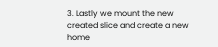3. Lastly we mount the new created slice and create a new home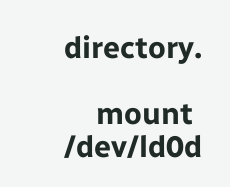directory.

    mount /dev/ld0d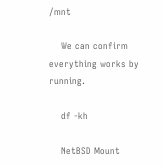/mnt

    We can confirm everything works by running.

    df -kh

    NetBSD Mount